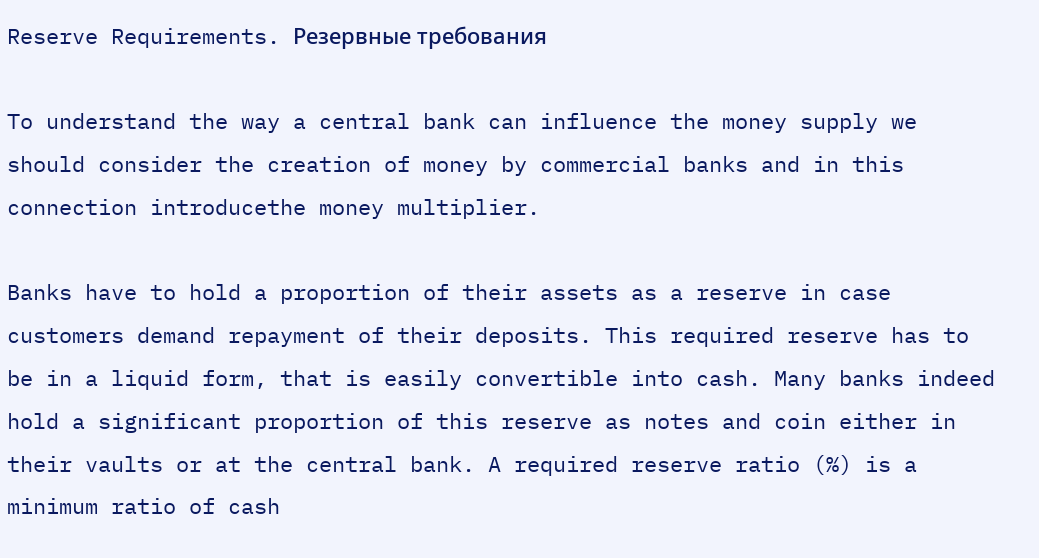Reserve Requirements. Резервные требования

To understand the way a central bank can influence the money supply we should consider the creation of money by commercial banks and in this connection introducethe money multiplier.

Banks have to hold a proportion of their assets as a reserve in case customers demand repayment of their deposits. This required reserve has to be in a liquid form, that is easily convertible into cash. Many banks indeed hold a significant proportion of this reserve as notes and coin either in their vaults or at the central bank. A required reserve ratio (%) is a minimum ratio of cash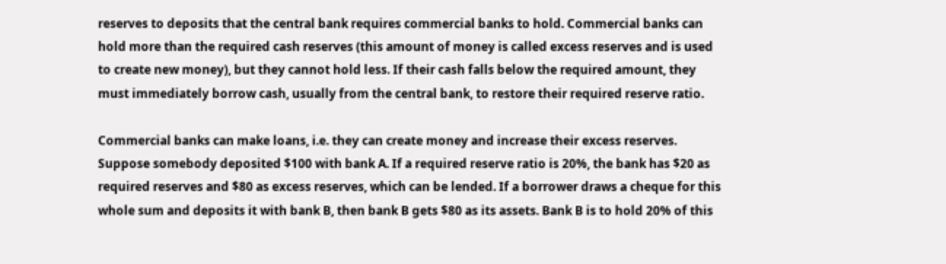reserves to deposits that the central bank requires commercial banks to hold. Commercial banks can hold more than the required cash reserves (this amount of money is called excess reserves and is used to create new money), but they cannot hold less. If their cash falls below the required amount, they must immediately borrow cash, usually from the central bank, to restore their required reserve ratio.

Commercial banks can make loans, i.e. they can create money and increase their excess reserves. Suppose somebody deposited $100 with bank A. If a required reserve ratio is 20%, the bank has $20 as required reserves and $80 as excess reserves, which can be lended. If a borrower draws a cheque for this whole sum and deposits it with bank B, then bank В gets $80 as its assets. Bank В is to hold 20% of this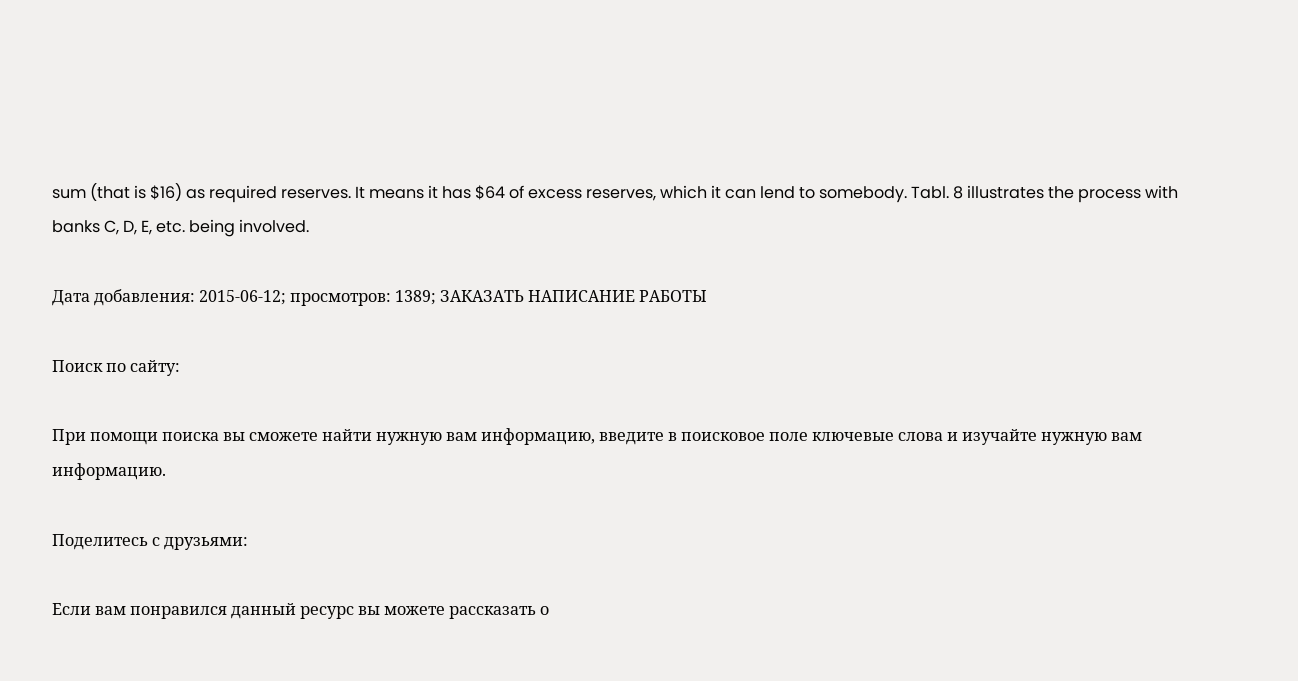sum (that is $16) as required reserves. It means it has $64 of excess reserves, which it can lend to somebody. Tabl. 8 illustrates the process with banks C, D, E, etc. being involved.

Дата добавления: 2015-06-12; просмотров: 1389; ЗАКАЗАТЬ НАПИСАНИЕ РАБОТЫ

Поиск по сайту:

При помощи поиска вы сможете найти нужную вам информацию, введите в поисковое поле ключевые слова и изучайте нужную вам информацию.

Поделитесь с друзьями:

Если вам понравился данный ресурс вы можете рассказать о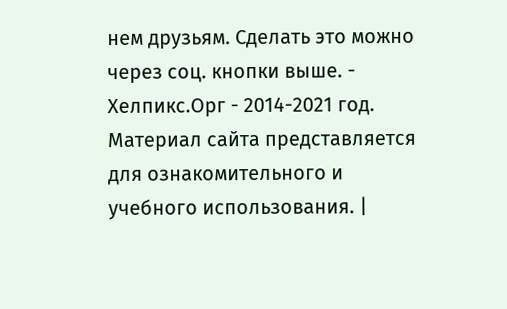нем друзьям. Сделать это можно через соц. кнопки выше. - Хелпикс.Орг - 2014-2021 год. Материал сайта представляется для ознакомительного и учебного использования. |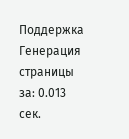Поддержка
Генерация страницы за: 0.013 сек.